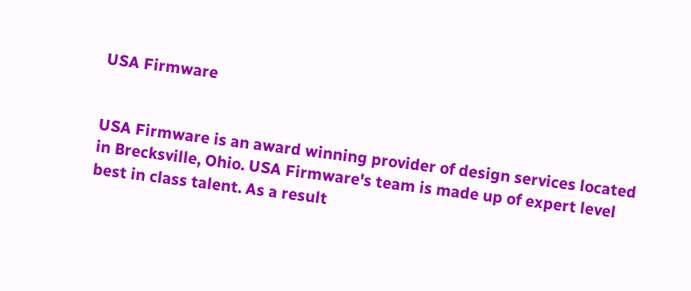USA Firmware


USA Firmware is an award winning provider of design services located in Brecksville, Ohio. USA Firmware's team is made up of expert level best in class talent. As a result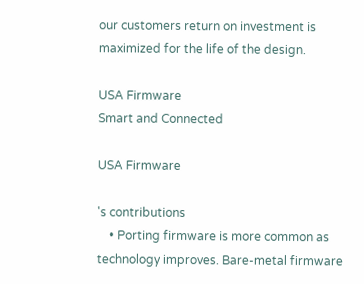our customers return on investment is maximized for the life of the design.

USA Firmware
Smart and Connected

USA Firmware

's contributions
    • Porting firmware is more common as technology improves. Bare-metal firmware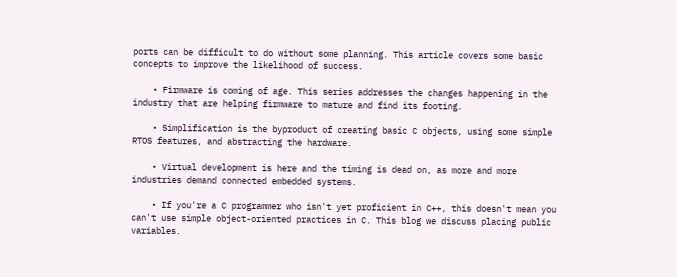ports can be difficult to do without some planning. This article covers some basic concepts to improve the likelihood of success.

    • Firmware is coming of age. This series addresses the changes happening in the industry that are helping firmware to mature and find its footing.

    • Simplification is the byproduct of creating basic C objects, using some simple RTOS features, and abstracting the hardware.

    • Virtual development is here and the timing is dead on, as more and more industries demand connected embedded systems.

    • If you're a C programmer who isn't yet proficient in C++, this doesn't mean you can't use simple object-oriented practices in C. This blog we discuss placing public variables.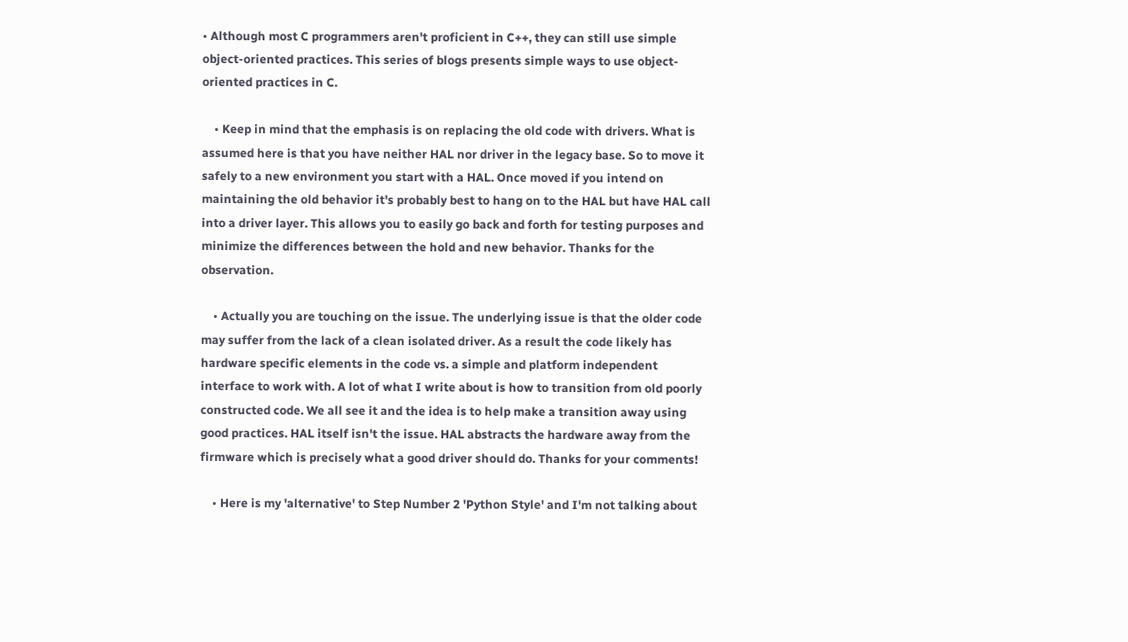• Although most C programmers aren't proficient in C++, they can still use simple object-oriented practices. This series of blogs presents simple ways to use object-oriented practices in C.

    • Keep in mind that the emphasis is on replacing the old code with drivers. What is assumed here is that you have neither HAL nor driver in the legacy base. So to move it safely to a new environment you start with a HAL. Once moved if you intend on maintaining the old behavior it's probably best to hang on to the HAL but have HAL call into a driver layer. This allows you to easily go back and forth for testing purposes and minimize the differences between the hold and new behavior. Thanks for the observation.

    • Actually you are touching on the issue. The underlying issue is that the older code may suffer from the lack of a clean isolated driver. As a result the code likely has hardware specific elements in the code vs. a simple and platform independent interface to work with. A lot of what I write about is how to transition from old poorly constructed code. We all see it and the idea is to help make a transition away using good practices. HAL itself isn't the issue. HAL abstracts the hardware away from the firmware which is precisely what a good driver should do. Thanks for your comments!

    • Here is my 'alternative' to Step Number 2 'Python Style' and I'm not talking about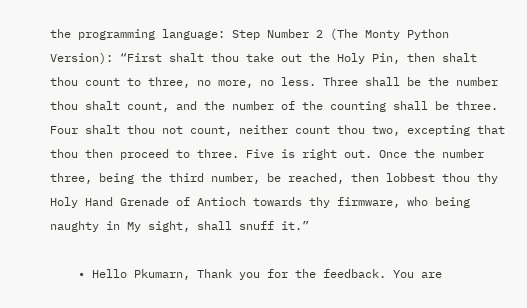the programming language: Step Number 2 (The Monty Python Version): “First shalt thou take out the Holy Pin, then shalt thou count to three, no more, no less. Three shall be the number thou shalt count, and the number of the counting shall be three. Four shalt thou not count, neither count thou two, excepting that thou then proceed to three. Five is right out. Once the number three, being the third number, be reached, then lobbest thou thy Holy Hand Grenade of Antioch towards thy firmware, who being naughty in My sight, shall snuff it.”

    • Hello Pkumarn, Thank you for the feedback. You are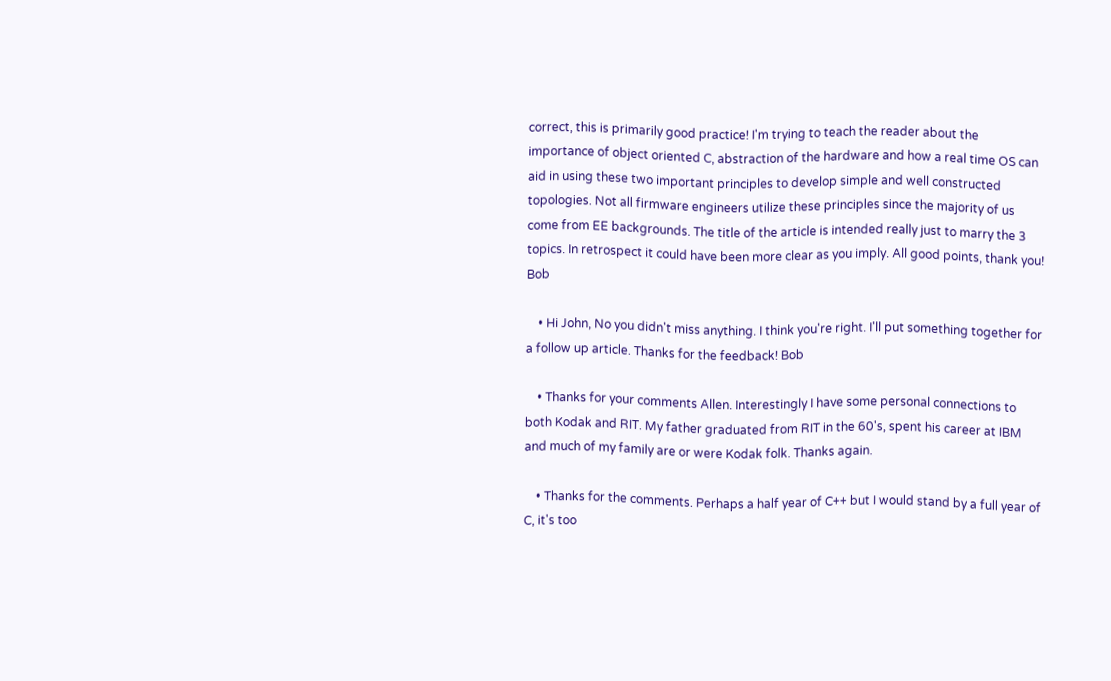correct, this is primarily good practice! I'm trying to teach the reader about the importance of object oriented C, abstraction of the hardware and how a real time OS can aid in using these two important principles to develop simple and well constructed topologies. Not all firmware engineers utilize these principles since the majority of us come from EE backgrounds. The title of the article is intended really just to marry the 3 topics. In retrospect it could have been more clear as you imply. All good points, thank you! Bob

    • Hi John, No you didn't miss anything. I think you're right. I'll put something together for a follow up article. Thanks for the feedback! Bob

    • Thanks for your comments Allen. Interestingly I have some personal connections to both Kodak and RIT. My father graduated from RIT in the 60's, spent his career at IBM and much of my family are or were Kodak folk. Thanks again.

    • Thanks for the comments. Perhaps a half year of C++ but I would stand by a full year of C, it's too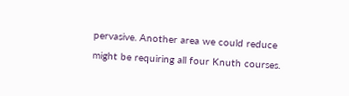pervasive. Another area we could reduce might be requiring all four Knuth courses.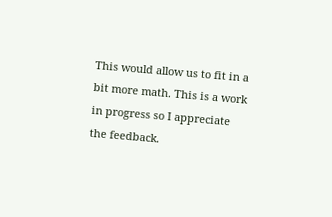This would allow us to fit in a bit more math. This is a work in progress so I appreciate the feedback.